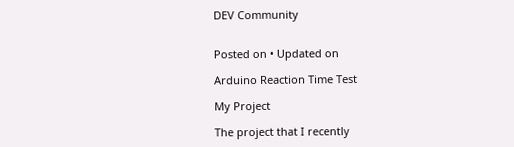DEV Community


Posted on • Updated on

Arduino Reaction Time Test

My Project

The project that I recently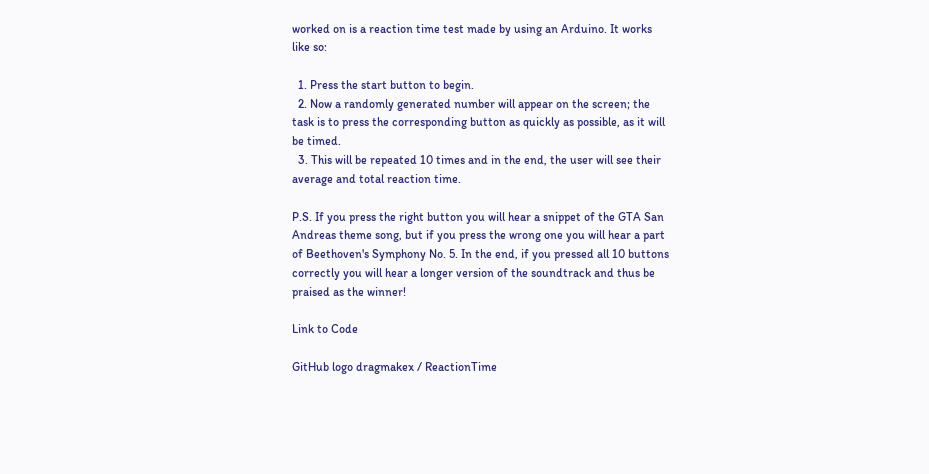worked on is a reaction time test made by using an Arduino. It works like so:

  1. Press the start button to begin.
  2. Now a randomly generated number will appear on the screen; the task is to press the corresponding button as quickly as possible, as it will be timed.
  3. This will be repeated 10 times and in the end, the user will see their average and total reaction time.

P.S. If you press the right button you will hear a snippet of the GTA San Andreas theme song, but if you press the wrong one you will hear a part of Beethoven's Symphony No. 5. In the end, if you pressed all 10 buttons correctly you will hear a longer version of the soundtrack and thus be praised as the winner!

Link to Code

GitHub logo dragmakex / ReactionTime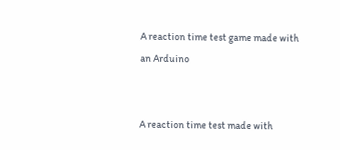A reaction time test game made with an Arduino


A reaction time test made with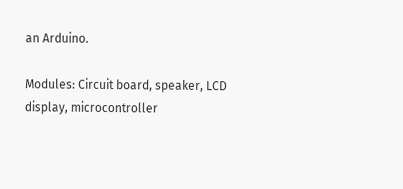an Arduino.

Modules: Circuit board, speaker, LCD display, microcontroller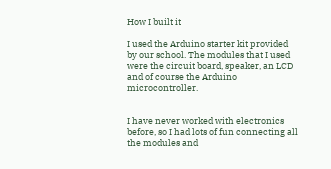How I built it

I used the Arduino starter kit provided by our school. The modules that I used were the circuit board, speaker, an LCD and of course the Arduino microcontroller.


I have never worked with electronics before, so I had lots of fun connecting all the modules and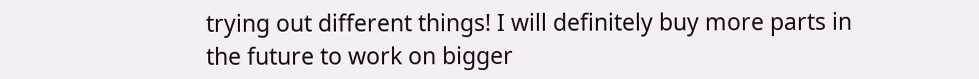trying out different things! I will definitely buy more parts in the future to work on bigger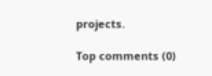projects.

Top comments (0)